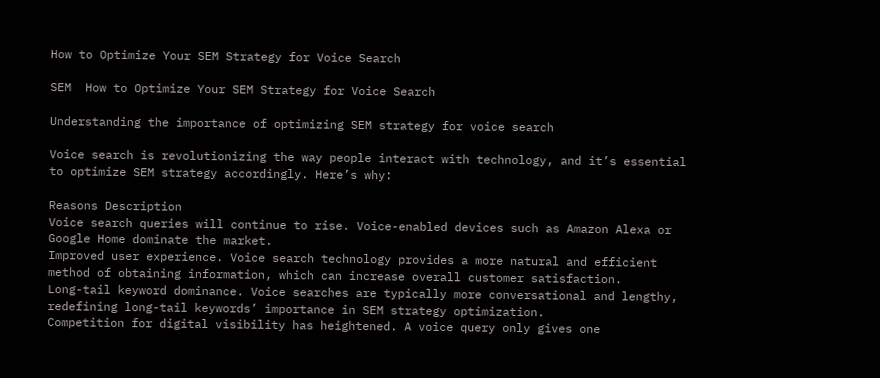How to Optimize Your SEM Strategy for Voice Search

SEM  How to Optimize Your SEM Strategy for Voice Search

Understanding the importance of optimizing SEM strategy for voice search

Voice search is revolutionizing the way people interact with technology, and it’s essential to optimize SEM strategy accordingly. Here’s why:

Reasons Description
Voice search queries will continue to rise. Voice-enabled devices such as Amazon Alexa or Google Home dominate the market.
Improved user experience. Voice search technology provides a more natural and efficient method of obtaining information, which can increase overall customer satisfaction.
Long-tail keyword dominance. Voice searches are typically more conversational and lengthy, redefining long-tail keywords’ importance in SEM strategy optimization.
Competition for digital visibility has heightened. A voice query only gives one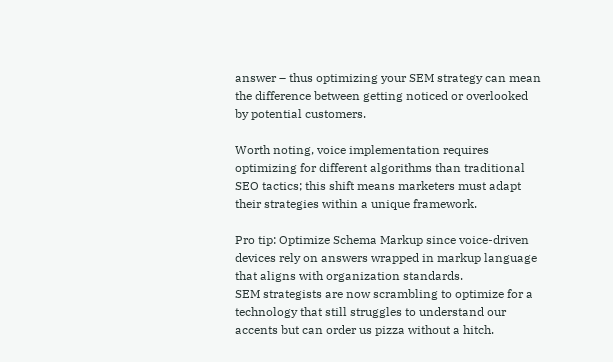answer – thus optimizing your SEM strategy can mean the difference between getting noticed or overlooked by potential customers.

Worth noting, voice implementation requires optimizing for different algorithms than traditional SEO tactics; this shift means marketers must adapt their strategies within a unique framework.

Pro tip: Optimize Schema Markup since voice-driven devices rely on answers wrapped in markup language that aligns with organization standards.
SEM strategists are now scrambling to optimize for a technology that still struggles to understand our accents but can order us pizza without a hitch.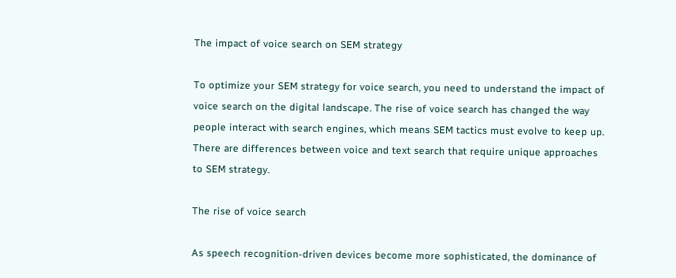The impact of voice search on SEM strategy

To optimize your SEM strategy for voice search, you need to understand the impact of voice search on the digital landscape. The rise of voice search has changed the way people interact with search engines, which means SEM tactics must evolve to keep up. There are differences between voice and text search that require unique approaches to SEM strategy.

The rise of voice search

As speech recognition-driven devices become more sophisticated, the dominance of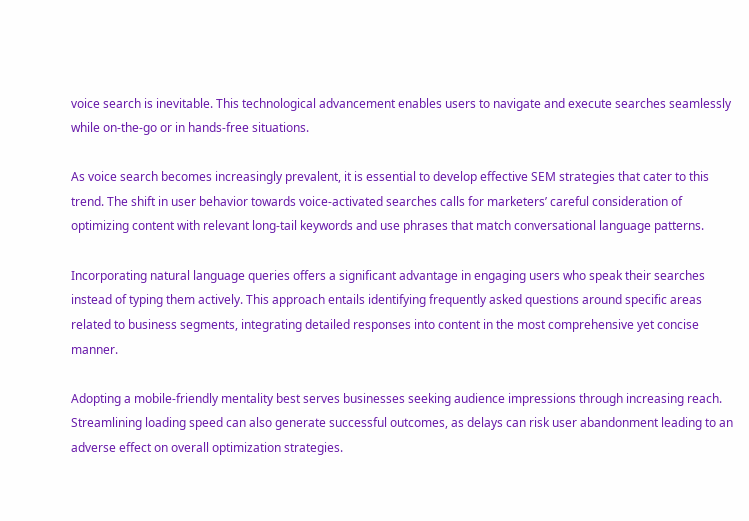voice search is inevitable. This technological advancement enables users to navigate and execute searches seamlessly while on-the-go or in hands-free situations.

As voice search becomes increasingly prevalent, it is essential to develop effective SEM strategies that cater to this trend. The shift in user behavior towards voice-activated searches calls for marketers’ careful consideration of optimizing content with relevant long-tail keywords and use phrases that match conversational language patterns.

Incorporating natural language queries offers a significant advantage in engaging users who speak their searches instead of typing them actively. This approach entails identifying frequently asked questions around specific areas related to business segments, integrating detailed responses into content in the most comprehensive yet concise manner.

Adopting a mobile-friendly mentality best serves businesses seeking audience impressions through increasing reach. Streamlining loading speed can also generate successful outcomes, as delays can risk user abandonment leading to an adverse effect on overall optimization strategies.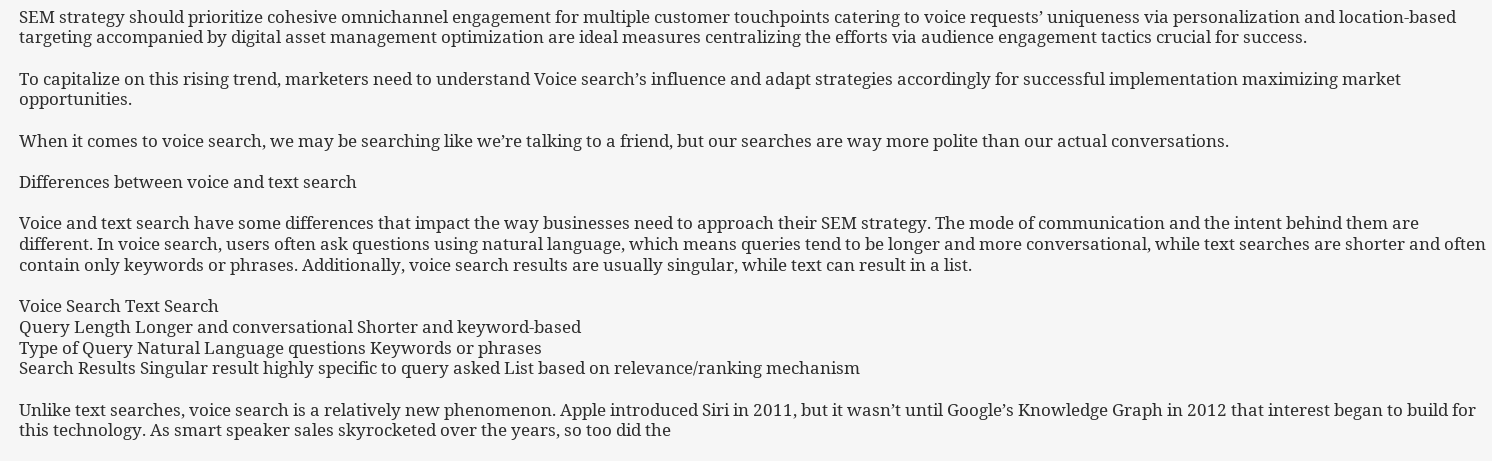SEM strategy should prioritize cohesive omnichannel engagement for multiple customer touchpoints catering to voice requests’ uniqueness via personalization and location-based targeting accompanied by digital asset management optimization are ideal measures centralizing the efforts via audience engagement tactics crucial for success.

To capitalize on this rising trend, marketers need to understand Voice search’s influence and adapt strategies accordingly for successful implementation maximizing market opportunities.

When it comes to voice search, we may be searching like we’re talking to a friend, but our searches are way more polite than our actual conversations.

Differences between voice and text search

Voice and text search have some differences that impact the way businesses need to approach their SEM strategy. The mode of communication and the intent behind them are different. In voice search, users often ask questions using natural language, which means queries tend to be longer and more conversational, while text searches are shorter and often contain only keywords or phrases. Additionally, voice search results are usually singular, while text can result in a list.

Voice Search Text Search
Query Length Longer and conversational Shorter and keyword-based
Type of Query Natural Language questions Keywords or phrases
Search Results Singular result highly specific to query asked List based on relevance/ranking mechanism

Unlike text searches, voice search is a relatively new phenomenon. Apple introduced Siri in 2011, but it wasn’t until Google’s Knowledge Graph in 2012 that interest began to build for this technology. As smart speaker sales skyrocketed over the years, so too did the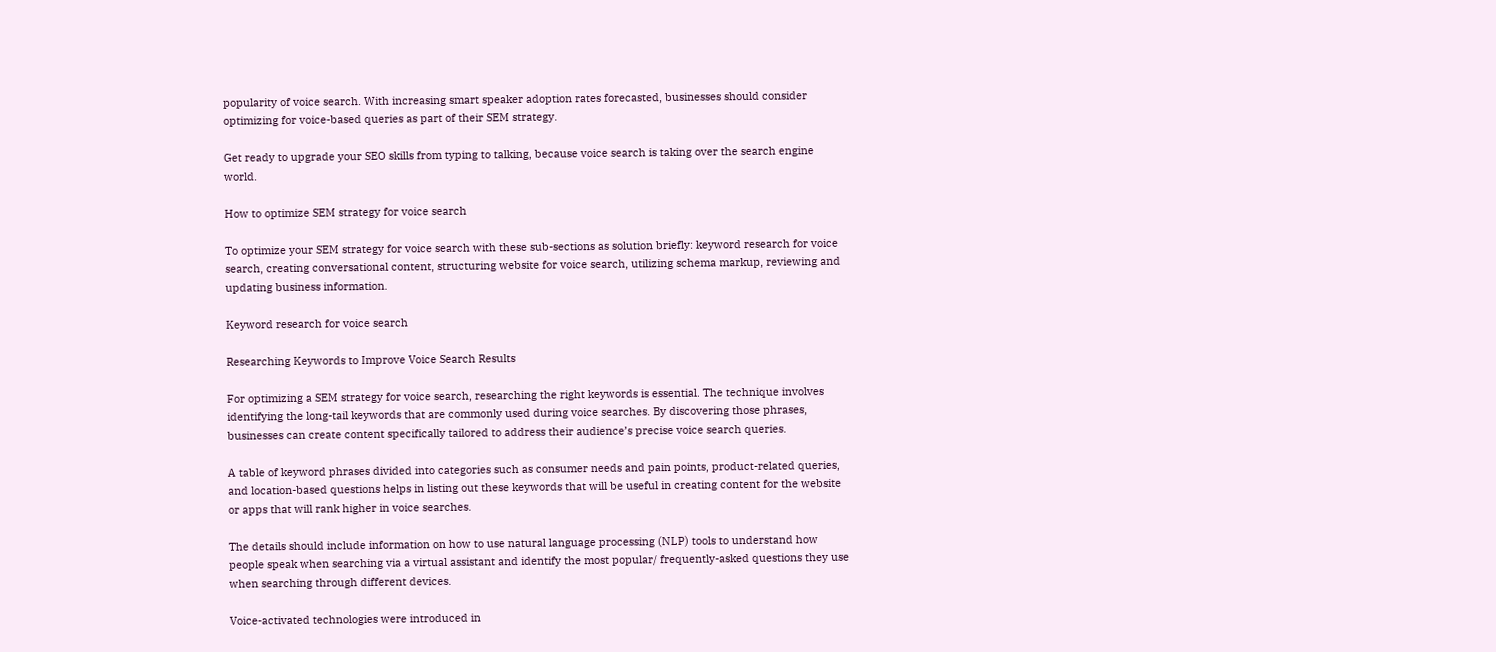popularity of voice search. With increasing smart speaker adoption rates forecasted, businesses should consider optimizing for voice-based queries as part of their SEM strategy.

Get ready to upgrade your SEO skills from typing to talking, because voice search is taking over the search engine world.

How to optimize SEM strategy for voice search

To optimize your SEM strategy for voice search with these sub-sections as solution briefly: keyword research for voice search, creating conversational content, structuring website for voice search, utilizing schema markup, reviewing and updating business information.

Keyword research for voice search

Researching Keywords to Improve Voice Search Results

For optimizing a SEM strategy for voice search, researching the right keywords is essential. The technique involves identifying the long-tail keywords that are commonly used during voice searches. By discovering those phrases, businesses can create content specifically tailored to address their audience’s precise voice search queries.

A table of keyword phrases divided into categories such as consumer needs and pain points, product-related queries, and location-based questions helps in listing out these keywords that will be useful in creating content for the website or apps that will rank higher in voice searches.

The details should include information on how to use natural language processing (NLP) tools to understand how people speak when searching via a virtual assistant and identify the most popular/ frequently-asked questions they use when searching through different devices.

Voice-activated technologies were introduced in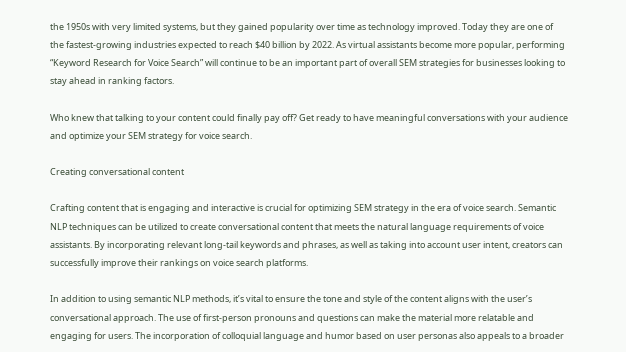the 1950s with very limited systems, but they gained popularity over time as technology improved. Today they are one of the fastest-growing industries expected to reach $40 billion by 2022. As virtual assistants become more popular, performing “Keyword Research for Voice Search” will continue to be an important part of overall SEM strategies for businesses looking to stay ahead in ranking factors.

Who knew that talking to your content could finally pay off? Get ready to have meaningful conversations with your audience and optimize your SEM strategy for voice search.

Creating conversational content

Crafting content that is engaging and interactive is crucial for optimizing SEM strategy in the era of voice search. Semantic NLP techniques can be utilized to create conversational content that meets the natural language requirements of voice assistants. By incorporating relevant long-tail keywords and phrases, as well as taking into account user intent, creators can successfully improve their rankings on voice search platforms.

In addition to using semantic NLP methods, it’s vital to ensure the tone and style of the content aligns with the user’s conversational approach. The use of first-person pronouns and questions can make the material more relatable and engaging for users. The incorporation of colloquial language and humor based on user personas also appeals to a broader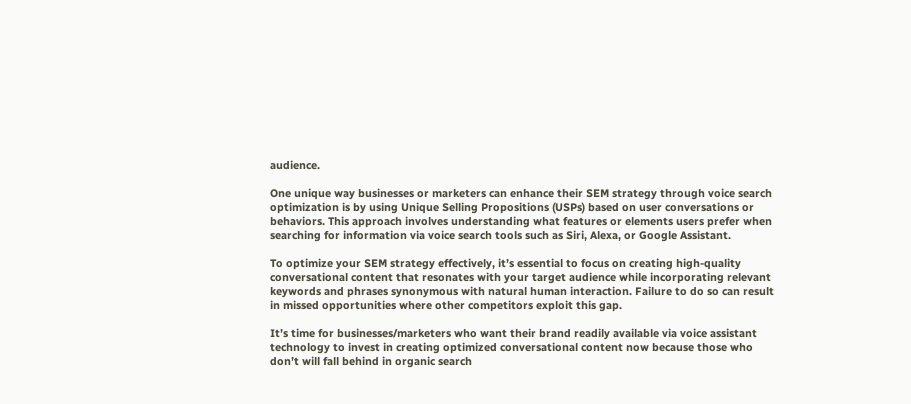audience.

One unique way businesses or marketers can enhance their SEM strategy through voice search optimization is by using Unique Selling Propositions (USPs) based on user conversations or behaviors. This approach involves understanding what features or elements users prefer when searching for information via voice search tools such as Siri, Alexa, or Google Assistant.

To optimize your SEM strategy effectively, it’s essential to focus on creating high-quality conversational content that resonates with your target audience while incorporating relevant keywords and phrases synonymous with natural human interaction. Failure to do so can result in missed opportunities where other competitors exploit this gap.

It’s time for businesses/marketers who want their brand readily available via voice assistant technology to invest in creating optimized conversational content now because those who don’t will fall behind in organic search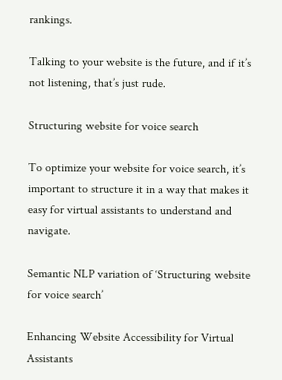rankings.

Talking to your website is the future, and if it’s not listening, that’s just rude.

Structuring website for voice search

To optimize your website for voice search, it’s important to structure it in a way that makes it easy for virtual assistants to understand and navigate.

Semantic NLP variation of ‘Structuring website for voice search’

Enhancing Website Accessibility for Virtual Assistants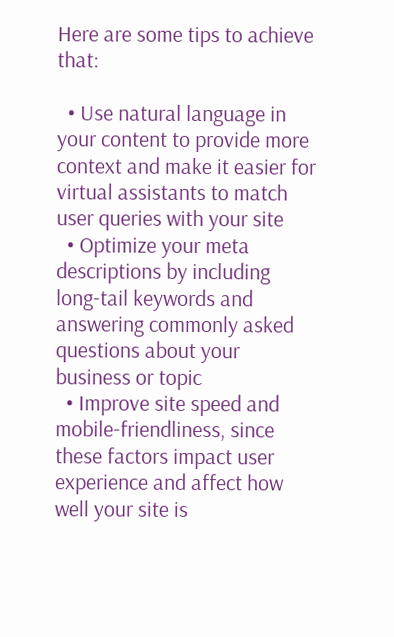Here are some tips to achieve that:

  • Use natural language in your content to provide more context and make it easier for virtual assistants to match user queries with your site
  • Optimize your meta descriptions by including long-tail keywords and answering commonly asked questions about your business or topic
  • Improve site speed and mobile-friendliness, since these factors impact user experience and affect how well your site is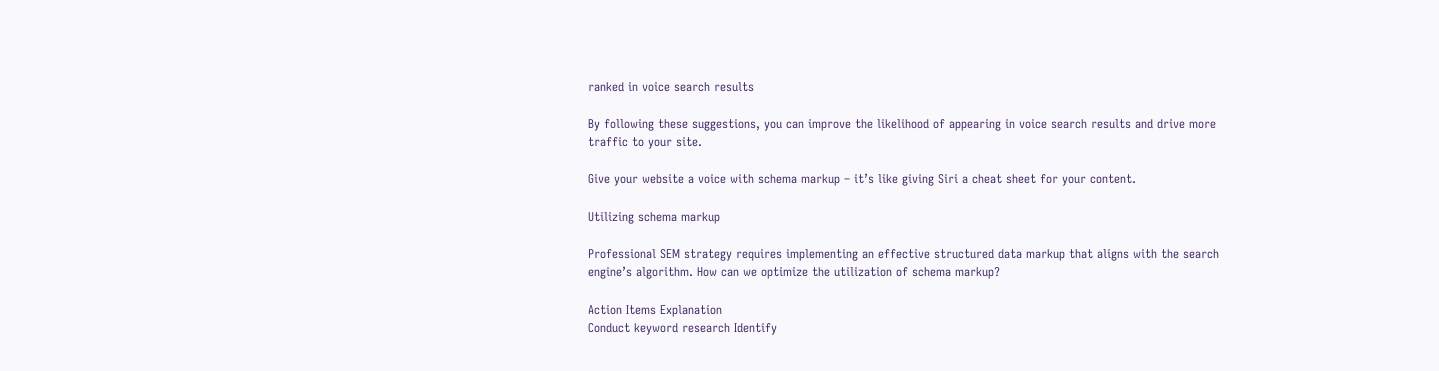ranked in voice search results

By following these suggestions, you can improve the likelihood of appearing in voice search results and drive more traffic to your site.

Give your website a voice with schema markup – it’s like giving Siri a cheat sheet for your content.

Utilizing schema markup

Professional SEM strategy requires implementing an effective structured data markup that aligns with the search engine’s algorithm. How can we optimize the utilization of schema markup?

Action Items Explanation
Conduct keyword research Identify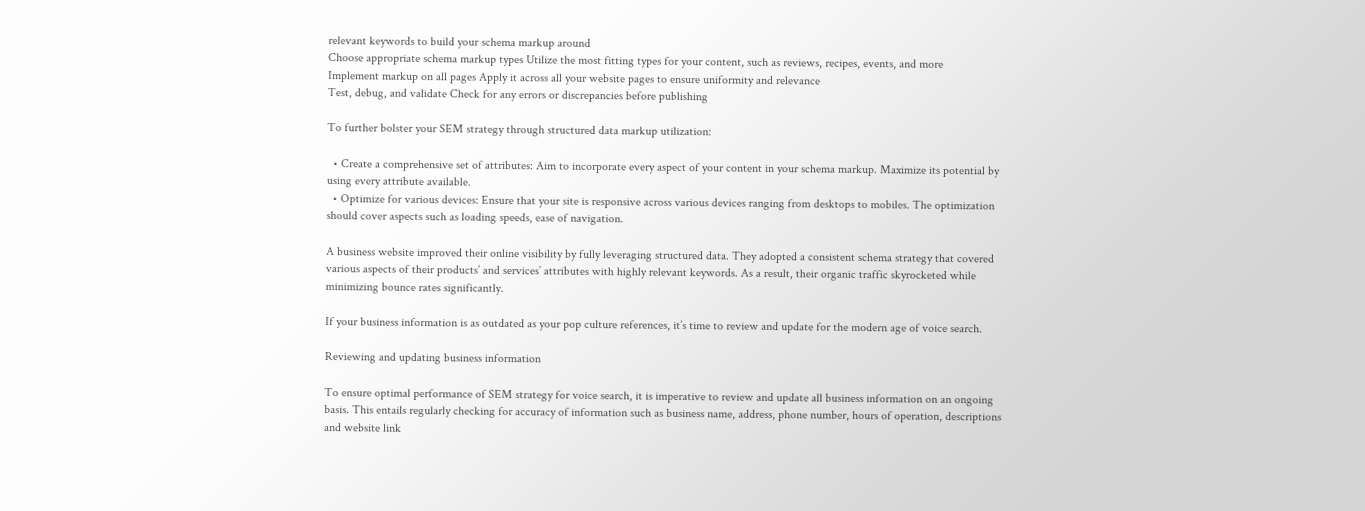relevant keywords to build your schema markup around
Choose appropriate schema markup types Utilize the most fitting types for your content, such as reviews, recipes, events, and more
Implement markup on all pages Apply it across all your website pages to ensure uniformity and relevance
Test, debug, and validate Check for any errors or discrepancies before publishing

To further bolster your SEM strategy through structured data markup utilization:

  • Create a comprehensive set of attributes: Aim to incorporate every aspect of your content in your schema markup. Maximize its potential by using every attribute available.
  • Optimize for various devices: Ensure that your site is responsive across various devices ranging from desktops to mobiles. The optimization should cover aspects such as loading speeds, ease of navigation.

A business website improved their online visibility by fully leveraging structured data. They adopted a consistent schema strategy that covered various aspects of their products’ and services’ attributes with highly relevant keywords. As a result, their organic traffic skyrocketed while minimizing bounce rates significantly.

If your business information is as outdated as your pop culture references, it’s time to review and update for the modern age of voice search.

Reviewing and updating business information

To ensure optimal performance of SEM strategy for voice search, it is imperative to review and update all business information on an ongoing basis. This entails regularly checking for accuracy of information such as business name, address, phone number, hours of operation, descriptions and website link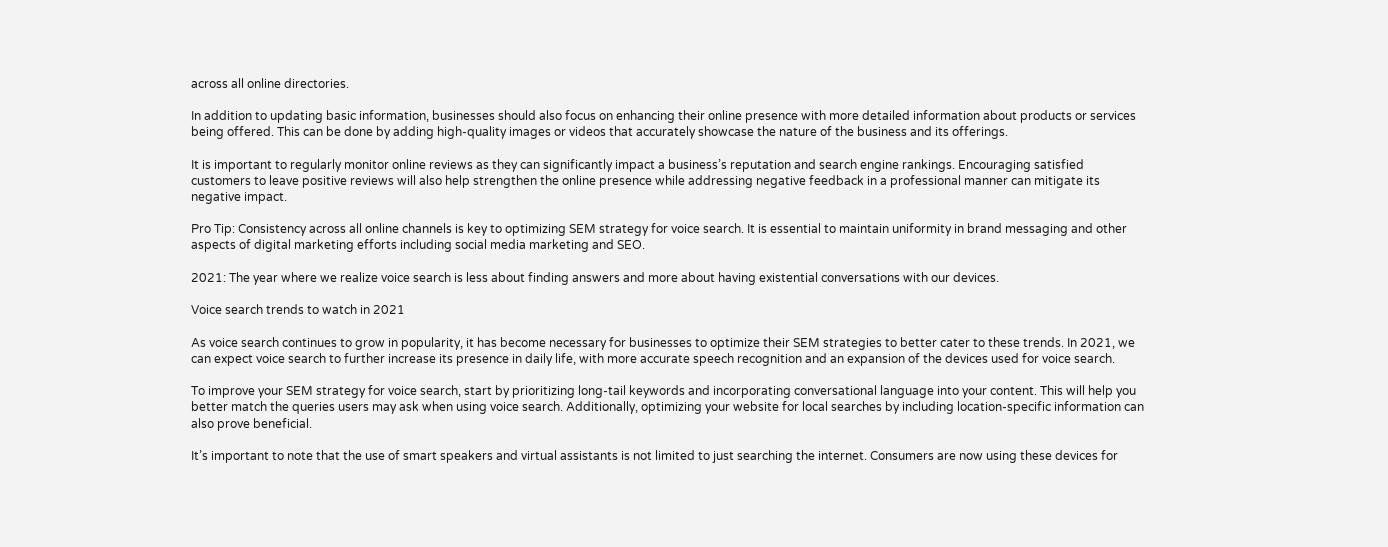across all online directories.

In addition to updating basic information, businesses should also focus on enhancing their online presence with more detailed information about products or services being offered. This can be done by adding high-quality images or videos that accurately showcase the nature of the business and its offerings.

It is important to regularly monitor online reviews as they can significantly impact a business’s reputation and search engine rankings. Encouraging satisfied customers to leave positive reviews will also help strengthen the online presence while addressing negative feedback in a professional manner can mitigate its negative impact.

Pro Tip: Consistency across all online channels is key to optimizing SEM strategy for voice search. It is essential to maintain uniformity in brand messaging and other aspects of digital marketing efforts including social media marketing and SEO.

2021: The year where we realize voice search is less about finding answers and more about having existential conversations with our devices.

Voice search trends to watch in 2021

As voice search continues to grow in popularity, it has become necessary for businesses to optimize their SEM strategies to better cater to these trends. In 2021, we can expect voice search to further increase its presence in daily life, with more accurate speech recognition and an expansion of the devices used for voice search.

To improve your SEM strategy for voice search, start by prioritizing long-tail keywords and incorporating conversational language into your content. This will help you better match the queries users may ask when using voice search. Additionally, optimizing your website for local searches by including location-specific information can also prove beneficial.

It’s important to note that the use of smart speakers and virtual assistants is not limited to just searching the internet. Consumers are now using these devices for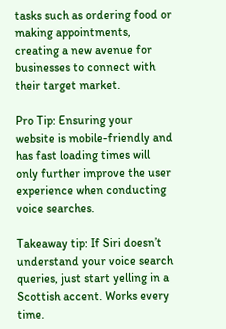tasks such as ordering food or making appointments, creating a new avenue for businesses to connect with their target market.

Pro Tip: Ensuring your website is mobile-friendly and has fast loading times will only further improve the user experience when conducting voice searches.

Takeaway tip: If Siri doesn’t understand your voice search queries, just start yelling in a Scottish accent. Works every time.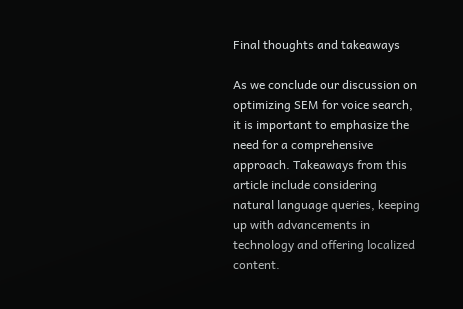Final thoughts and takeaways

As we conclude our discussion on optimizing SEM for voice search, it is important to emphasize the need for a comprehensive approach. Takeaways from this article include considering natural language queries, keeping up with advancements in technology and offering localized content.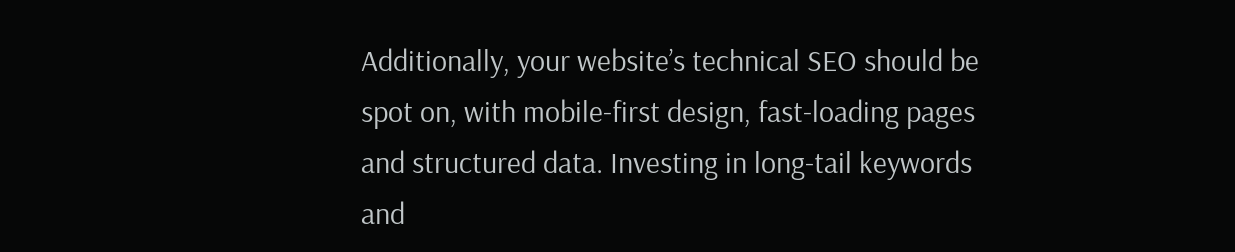Additionally, your website’s technical SEO should be spot on, with mobile-first design, fast-loading pages and structured data. Investing in long-tail keywords and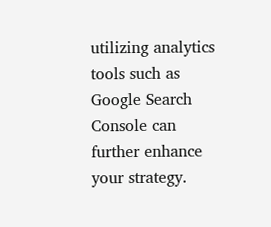utilizing analytics tools such as Google Search Console can further enhance your strategy.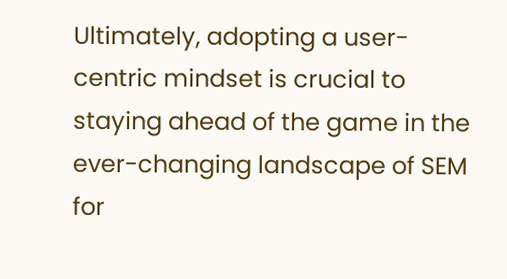Ultimately, adopting a user-centric mindset is crucial to staying ahead of the game in the ever-changing landscape of SEM for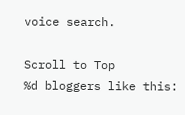voice search.

Scroll to Top
%d bloggers like this: